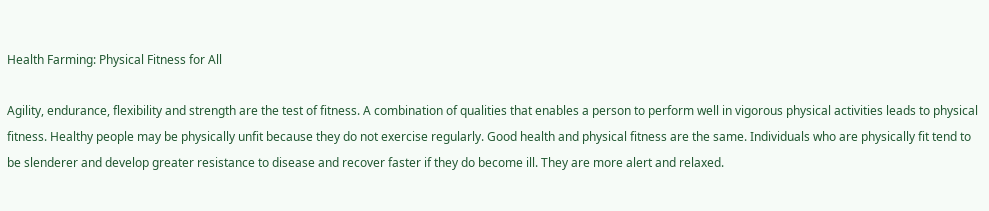Health Farming: Physical Fitness for All

Agility, endurance, flexibility and strength are the test of fitness. A combination of qualities that enables a person to perform well in vigorous physical activities leads to physical fitness. Healthy people may be physically unfit because they do not exercise regularly. Good health and physical fitness are the same. Individuals who are physically fit tend to be slenderer and develop greater resistance to disease and recover faster if they do become ill. They are more alert and relaxed.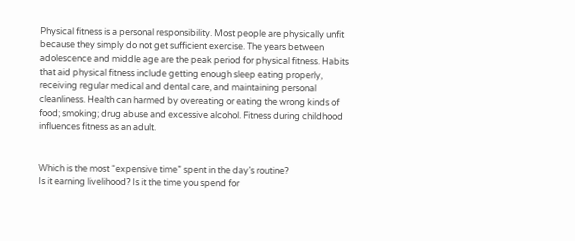Physical fitness is a personal responsibility. Most people are physically unfit because they simply do not get sufficient exercise. The years between adolescence and middle age are the peak period for physical fitness. Habits that aid physical fitness include getting enough sleep eating properly, receiving regular medical and dental care, and maintaining personal cleanliness. Health can harmed by overeating or eating the wrong kinds of food; smoking; drug abuse and excessive alcohol. Fitness during childhood influences fitness as an adult.


Which is the most “expensive time” spent in the day’s routine?
Is it earning livelihood? Is it the time you spend for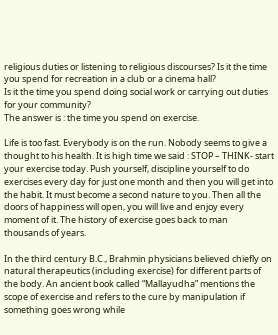religious duties or listening to religious discourses? Is it the time you spend for recreation in a club or a cinema hall?
Is it the time you spend doing social work or carrying out duties for your community?
The answer is : the time you spend on exercise.

Life is too fast. Everybody is on the run. Nobody seems to give a thought to his health. It is high time we said : STOP – THINK- start your exercise today. Push yourself, discipline yourself to do exercises every day for just one month and then you will get into the habit. It must become a second nature to you. Then all the doors of happiness will open, you will live and enjoy every moment of it. The history of exercise goes back to man thousands of years.

In the third century B.C., Brahmin physicians believed chiefly on natural therapeutics (including exercise) for different parts of the body. An ancient book called “Mallayudha” mentions the scope of exercise and refers to the cure by manipulation if something goes wrong while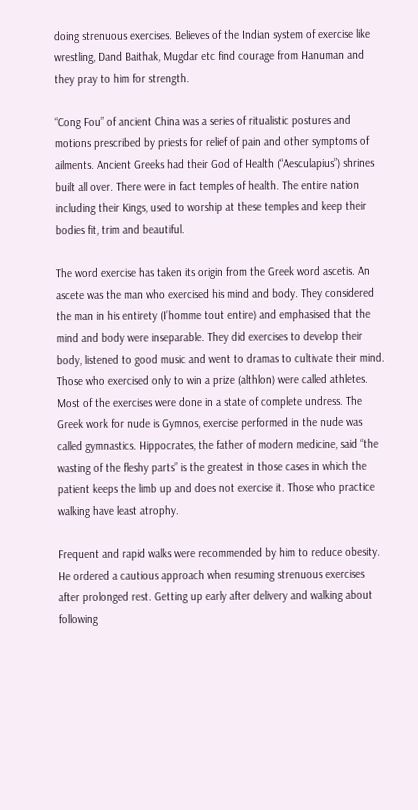doing strenuous exercises. Believes of the Indian system of exercise like wrestling, Dand Baithak, Mugdar etc find courage from Hanuman and they pray to him for strength.

“Cong Fou” of ancient China was a series of ritualistic postures and motions prescribed by priests for relief of pain and other symptoms of ailments. Ancient Greeks had their God of Health (“Aesculapius”) shrines built all over. There were in fact temples of health. The entire nation including their Kings, used to worship at these temples and keep their bodies fit, trim and beautiful.

The word exercise has taken its origin from the Greek word ascetis. An ascete was the man who exercised his mind and body. They considered the man in his entirety (I’homme tout entire) and emphasised that the mind and body were inseparable. They did exercises to develop their body, listened to good music and went to dramas to cultivate their mind. Those who exercised only to win a prize (althlon) were called athletes. Most of the exercises were done in a state of complete undress. The Greek work for nude is Gymnos, exercise performed in the nude was called gymnastics. Hippocrates, the father of modern medicine, said “the wasting of the fleshy parts” is the greatest in those cases in which the patient keeps the limb up and does not exercise it. Those who practice walking have least atrophy.

Frequent and rapid walks were recommended by him to reduce obesity. He ordered a cautious approach when resuming strenuous exercises after prolonged rest. Getting up early after delivery and walking about following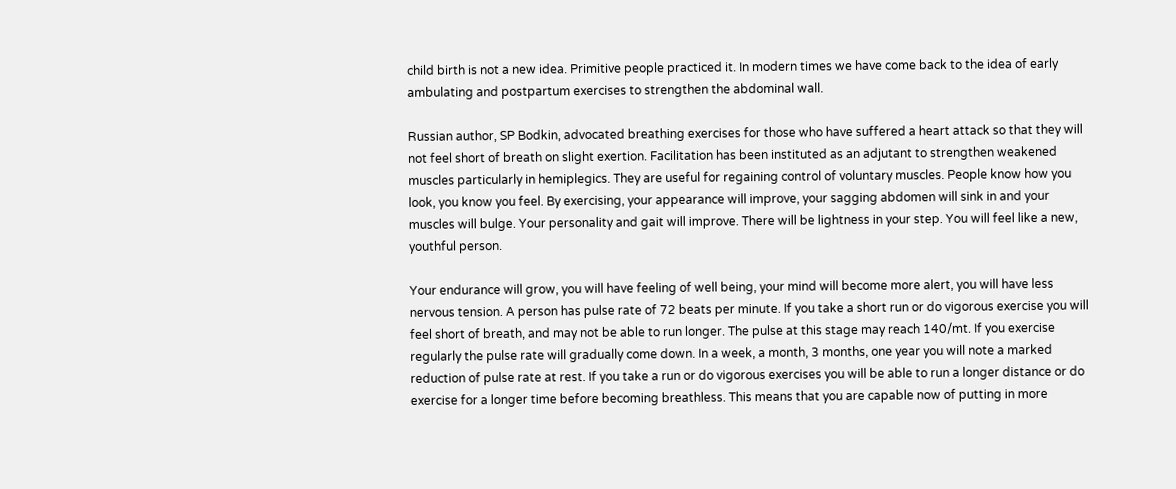child birth is not a new idea. Primitive people practiced it. In modern times we have come back to the idea of early ambulating and postpartum exercises to strengthen the abdominal wall.

Russian author, SP Bodkin, advocated breathing exercises for those who have suffered a heart attack so that they will not feel short of breath on slight exertion. Facilitation has been instituted as an adjutant to strengthen weakened muscles particularly in hemiplegics. They are useful for regaining control of voluntary muscles. People know how you look, you know you feel. By exercising, your appearance will improve, your sagging abdomen will sink in and your muscles will bulge. Your personality and gait will improve. There will be lightness in your step. You will feel like a new, youthful person.

Your endurance will grow, you will have feeling of well being, your mind will become more alert, you will have less nervous tension. A person has pulse rate of 72 beats per minute. If you take a short run or do vigorous exercise you will feel short of breath, and may not be able to run longer. The pulse at this stage may reach 140/mt. If you exercise regularly the pulse rate will gradually come down. In a week, a month, 3 months, one year you will note a marked reduction of pulse rate at rest. If you take a run or do vigorous exercises you will be able to run a longer distance or do exercise for a longer time before becoming breathless. This means that you are capable now of putting in more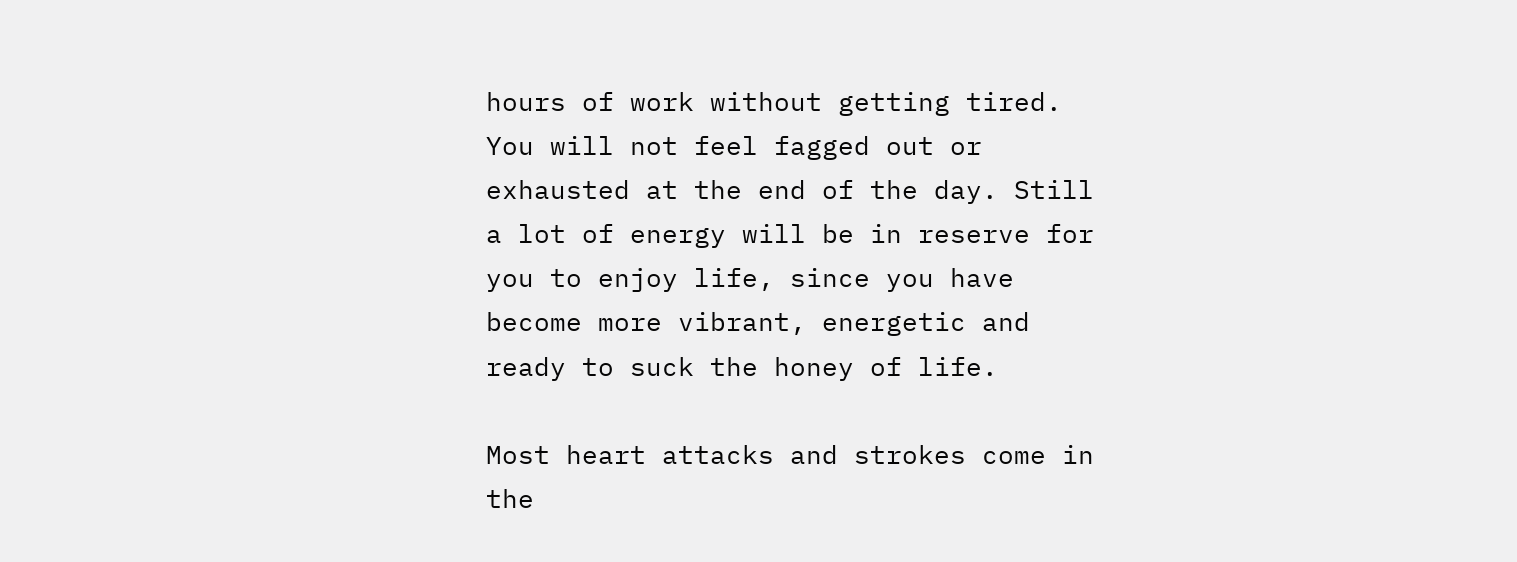hours of work without getting tired. You will not feel fagged out or exhausted at the end of the day. Still a lot of energy will be in reserve for you to enjoy life, since you have become more vibrant, energetic and ready to suck the honey of life.

Most heart attacks and strokes come in the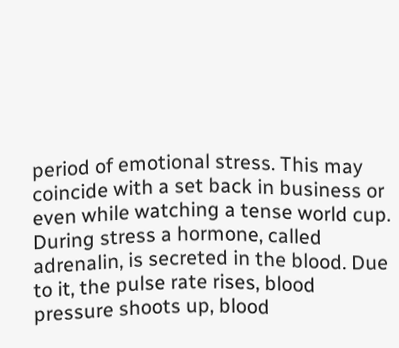period of emotional stress. This may coincide with a set back in business or even while watching a tense world cup. During stress a hormone, called adrenalin, is secreted in the blood. Due to it, the pulse rate rises, blood pressure shoots up, blood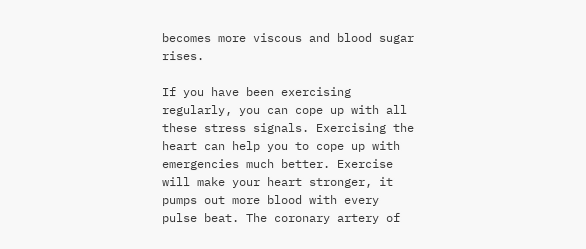becomes more viscous and blood sugar rises.

If you have been exercising regularly, you can cope up with all these stress signals. Exercising the heart can help you to cope up with emergencies much better. Exercise will make your heart stronger, it pumps out more blood with every pulse beat. The coronary artery of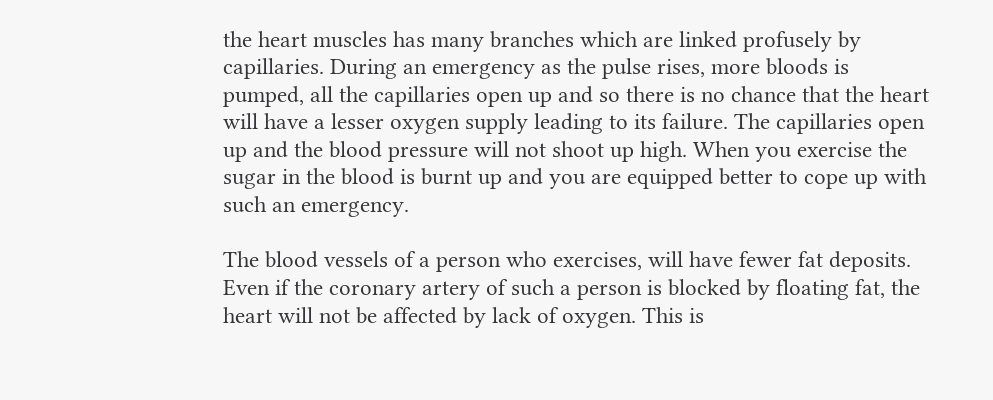the heart muscles has many branches which are linked profusely by capillaries. During an emergency as the pulse rises, more bloods is pumped, all the capillaries open up and so there is no chance that the heart will have a lesser oxygen supply leading to its failure. The capillaries open up and the blood pressure will not shoot up high. When you exercise the sugar in the blood is burnt up and you are equipped better to cope up with such an emergency.

The blood vessels of a person who exercises, will have fewer fat deposits. Even if the coronary artery of such a person is blocked by floating fat, the heart will not be affected by lack of oxygen. This is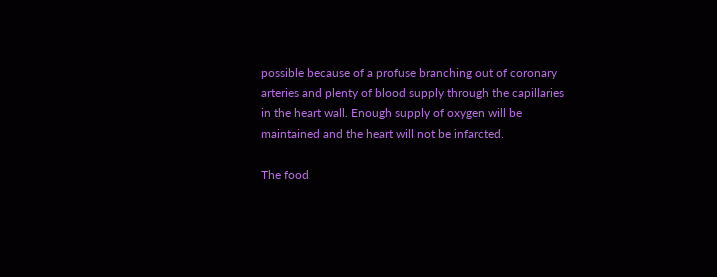possible because of a profuse branching out of coronary arteries and plenty of blood supply through the capillaries in the heart wall. Enough supply of oxygen will be maintained and the heart will not be infarcted.

The food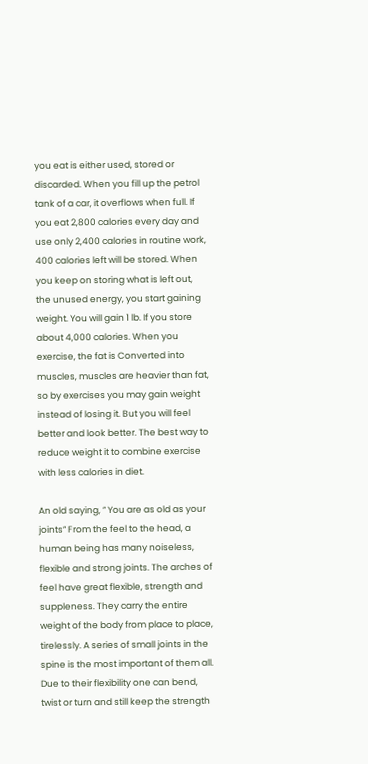you eat is either used, stored or discarded. When you fill up the petrol tank of a car, it overflows when full. If you eat 2,800 calories every day and use only 2,400 calories in routine work, 400 calories left will be stored. When you keep on storing what is left out, the unused energy, you start gaining weight. You will gain 1 lb. If you store about 4,000 calories. When you exercise, the fat is Converted into muscles, muscles are heavier than fat, so by exercises you may gain weight instead of losing it. But you will feel better and look better. The best way to reduce weight it to combine exercise with less calories in diet.

An old saying, ” You are as old as your joints” From the feel to the head, a human being has many noiseless, flexible and strong joints. The arches of feel have great flexible, strength and suppleness. They carry the entire weight of the body from place to place, tirelessly. A series of small joints in the spine is the most important of them all. Due to their flexibility one can bend, twist or turn and still keep the strength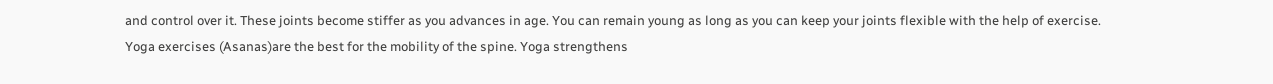and control over it. These joints become stiffer as you advances in age. You can remain young as long as you can keep your joints flexible with the help of exercise. Yoga exercises (Asanas)are the best for the mobility of the spine. Yoga strengthens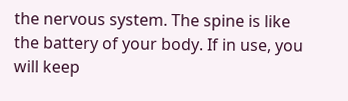the nervous system. The spine is like the battery of your body. If in use, you will keep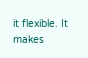it flexible. It makes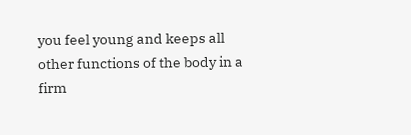you feel young and keeps all other functions of the body in a firm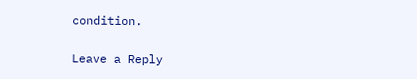condition.

Leave a Reply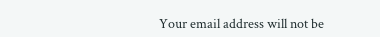Your email address will not be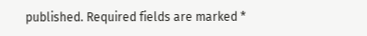published. Required fields are marked *